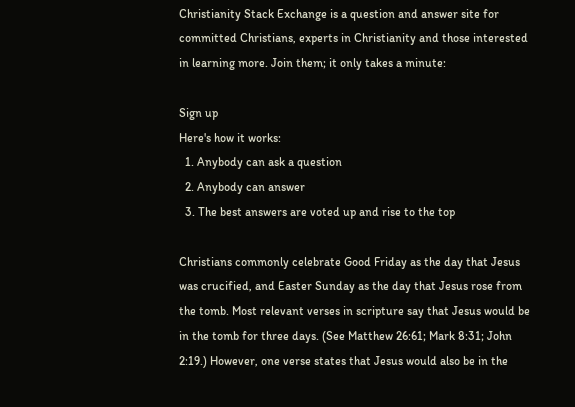Christianity Stack Exchange is a question and answer site for committed Christians, experts in Christianity and those interested in learning more. Join them; it only takes a minute:

Sign up
Here's how it works:
  1. Anybody can ask a question
  2. Anybody can answer
  3. The best answers are voted up and rise to the top

Christians commonly celebrate Good Friday as the day that Jesus was crucified, and Easter Sunday as the day that Jesus rose from the tomb. Most relevant verses in scripture say that Jesus would be in the tomb for three days. (See Matthew 26:61; Mark 8:31; John 2:19.) However, one verse states that Jesus would also be in the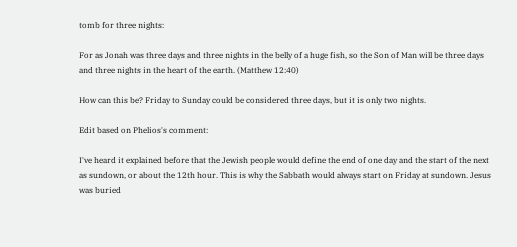tomb for three nights:

For as Jonah was three days and three nights in the belly of a huge fish, so the Son of Man will be three days and three nights in the heart of the earth. (Matthew 12:40)

How can this be? Friday to Sunday could be considered three days, but it is only two nights.

Edit based on Phelios's comment:

I've heard it explained before that the Jewish people would define the end of one day and the start of the next as sundown, or about the 12th hour. This is why the Sabbath would always start on Friday at sundown. Jesus was buried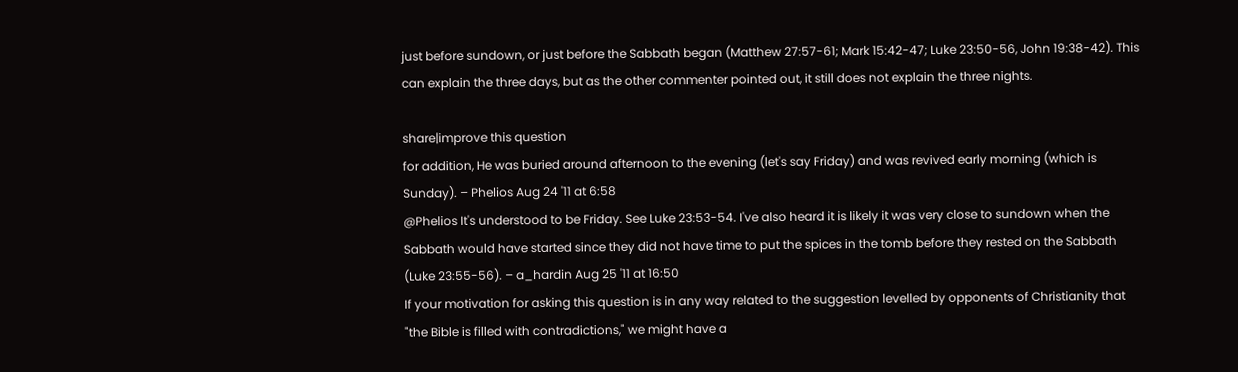just before sundown, or just before the Sabbath began (Matthew 27:57-61; Mark 15:42-47; Luke 23:50-56, John 19:38-42). This can explain the three days, but as the other commenter pointed out, it still does not explain the three nights.

share|improve this question
for addition, He was buried around afternoon to the evening (let's say Friday) and was revived early morning (which is Sunday). – Phelios Aug 24 '11 at 6:58
@Phelios It's understood to be Friday. See Luke 23:53-54. I've also heard it is likely it was very close to sundown when the Sabbath would have started since they did not have time to put the spices in the tomb before they rested on the Sabbath (Luke 23:55-56). – a_hardin Aug 25 '11 at 16:50
If your motivation for asking this question is in any way related to the suggestion levelled by opponents of Christianity that "the Bible is filled with contradictions," we might have a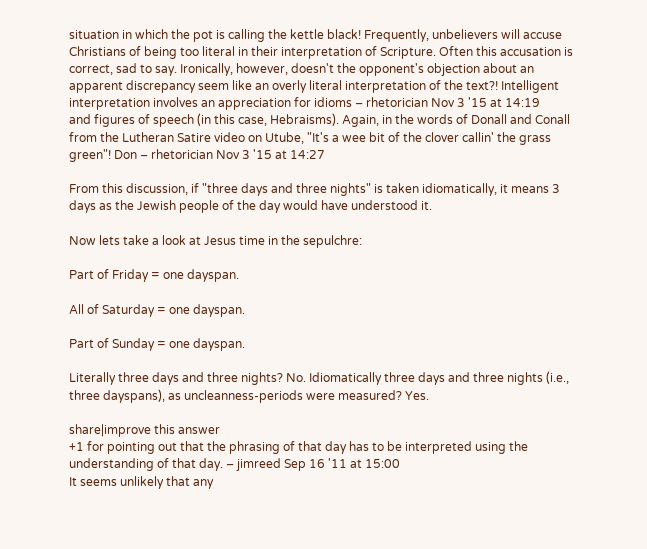situation in which the pot is calling the kettle black! Frequently, unbelievers will accuse Christians of being too literal in their interpretation of Scripture. Often this accusation is correct, sad to say. Ironically, however, doesn't the opponent's objection about an apparent discrepancy seem like an overly literal interpretation of the text?! Intelligent interpretation involves an appreciation for idioms – rhetorician Nov 3 '15 at 14:19
and figures of speech (in this case, Hebraisms). Again, in the words of Donall and Conall from the Lutheran Satire video on Utube, "It's a wee bit of the clover callin' the grass green"! Don – rhetorician Nov 3 '15 at 14:27

From this discussion, if "three days and three nights" is taken idiomatically, it means 3 days as the Jewish people of the day would have understood it.

Now lets take a look at Jesus time in the sepulchre:

Part of Friday = one dayspan.

All of Saturday = one dayspan.

Part of Sunday = one dayspan.

Literally three days and three nights? No. Idiomatically three days and three nights (i.e., three dayspans), as uncleanness-periods were measured? Yes.

share|improve this answer
+1 for pointing out that the phrasing of that day has to be interpreted using the understanding of that day. – jimreed Sep 16 '11 at 15:00
It seems unlikely that any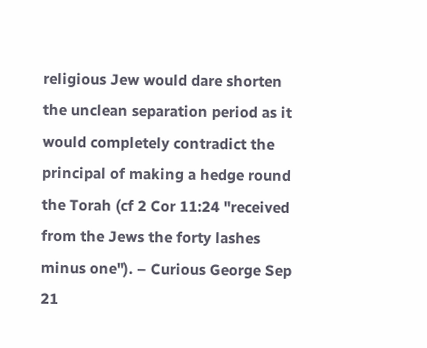religious Jew would dare shorten the unclean separation period as it would completely contradict the principal of making a hedge round the Torah (cf 2 Cor 11:24 "received from the Jews the forty lashes minus one"). – Curious George Sep 21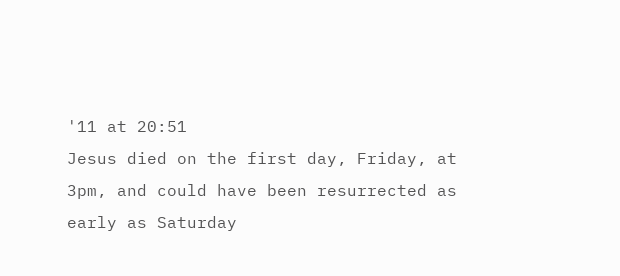'11 at 20:51
Jesus died on the first day, Friday, at 3pm, and could have been resurrected as early as Saturday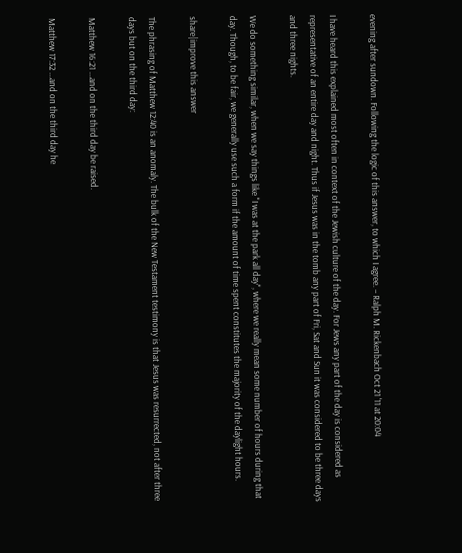evening after sundown. Following the logic of this answer, to which I agree. – Ralph M. Rickenbach Oct 21 '11 at 20:04

I have heard this explained most often in context of the Jewish culture of the day. For Jews any part of the day is considered as representative of an entire day and night. Thus if Jesus was in the tomb any part of Fri, Sat and Sun it was considered to be three days and three nights.

We do something similar, when we say things like "I was at the park all day", where we really mean some number of hours during that day. Though, to be fair, we generally use such a form if the amount of time spent constitutes the majority of the daylight hours.

share|improve this answer

The phrasing of Matthew 12:40 is an anomaly. The bulk of the New Testament testimony is that Jesus was resurrected, not after three days but on the third day:

Matthew 16:21 ...and on the third day be raised.

Matthew 17:32 ...and on the third day he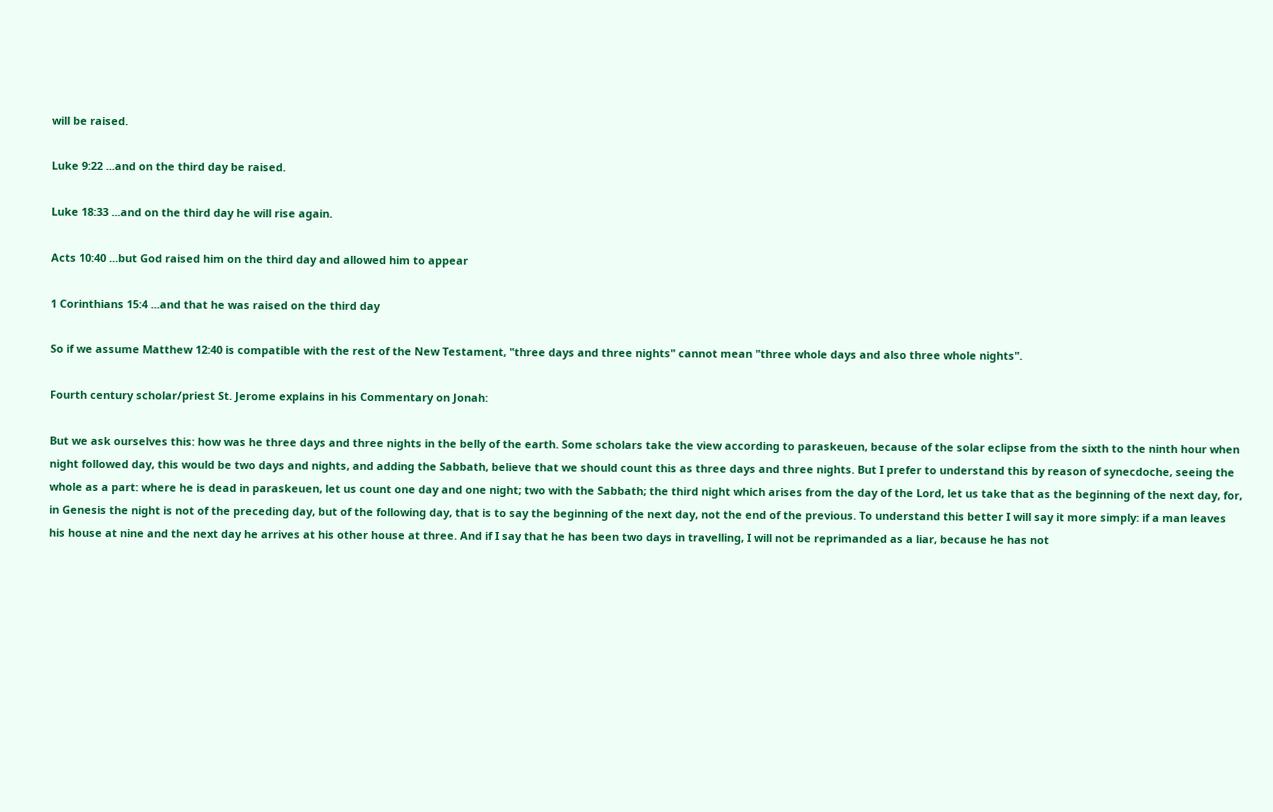will be raised.

Luke 9:22 ...and on the third day be raised.

Luke 18:33 ...and on the third day he will rise again.

Acts 10:40 ...but God raised him on the third day and allowed him to appear

1 Corinthians 15:4 ...and that he was raised on the third day

So if we assume Matthew 12:40 is compatible with the rest of the New Testament, "three days and three nights" cannot mean "three whole days and also three whole nights".

Fourth century scholar/priest St. Jerome explains in his Commentary on Jonah:

But we ask ourselves this: how was he three days and three nights in the belly of the earth. Some scholars take the view according to paraskeuen, because of the solar eclipse from the sixth to the ninth hour when night followed day, this would be two days and nights, and adding the Sabbath, believe that we should count this as three days and three nights. But I prefer to understand this by reason of synecdoche, seeing the whole as a part: where he is dead in paraskeuen, let us count one day and one night; two with the Sabbath; the third night which arises from the day of the Lord, let us take that as the beginning of the next day, for, in Genesis the night is not of the preceding day, but of the following day, that is to say the beginning of the next day, not the end of the previous. To understand this better I will say it more simply: if a man leaves his house at nine and the next day he arrives at his other house at three. And if I say that he has been two days in travelling, I will not be reprimanded as a liar, because he has not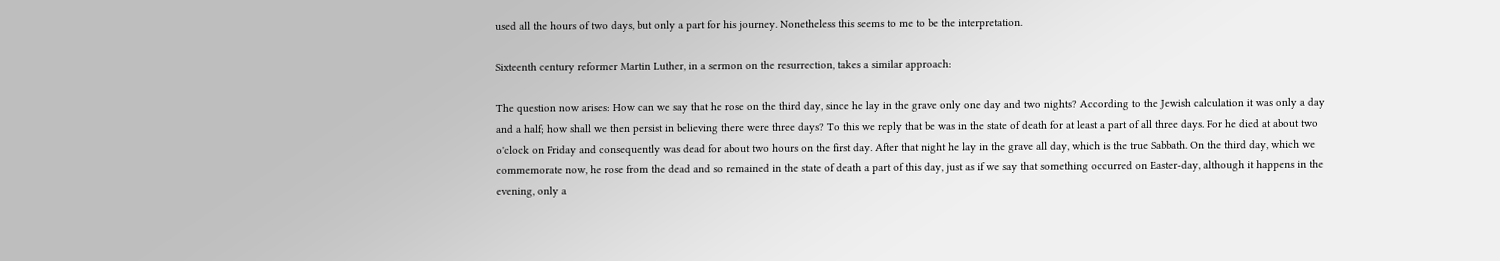used all the hours of two days, but only a part for his journey. Nonetheless this seems to me to be the interpretation.

Sixteenth century reformer Martin Luther, in a sermon on the resurrection, takes a similar approach:

The question now arises: How can we say that he rose on the third day, since he lay in the grave only one day and two nights? According to the Jewish calculation it was only a day and a half; how shall we then persist in believing there were three days? To this we reply that be was in the state of death for at least a part of all three days. For he died at about two o'clock on Friday and consequently was dead for about two hours on the first day. After that night he lay in the grave all day, which is the true Sabbath. On the third day, which we commemorate now, he rose from the dead and so remained in the state of death a part of this day, just as if we say that something occurred on Easter-day, although it happens in the evening, only a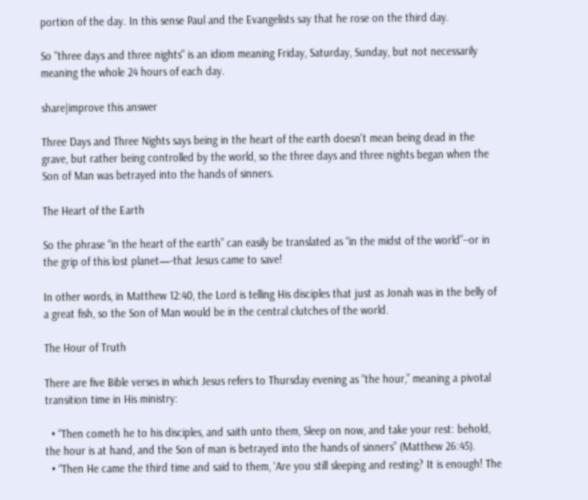portion of the day. In this sense Paul and the Evangelists say that he rose on the third day.

So "three days and three nights" is an idiom meaning Friday, Saturday, Sunday, but not necessarily meaning the whole 24 hours of each day.

share|improve this answer

Three Days and Three Nights says being in the heart of the earth doesn't mean being dead in the grave, but rather being controlled by the world, so the three days and three nights began when the Son of Man was betrayed into the hands of sinners.

The Heart of the Earth

So the phrase “in the heart of the earth” can easily be translated as “in the midst of the world”--or in the grip of this lost planet—-that Jesus came to save!

In other words, in Matthew 12:40, the Lord is telling His disciples that just as Jonah was in the belly of a great fish, so the Son of Man would be in the central clutches of the world.

The Hour of Truth

There are five Bible verses in which Jesus refers to Thursday evening as “the hour,” meaning a pivotal transition time in His ministry:

  • “Then cometh he to his disciples, and saith unto them, Sleep on now, and take your rest: behold, the hour is at hand, and the Son of man is betrayed into the hands of sinners” (Matthew 26:45).
  • “Then He came the third time and said to them, ‘Are you still sleeping and resting? It is enough! The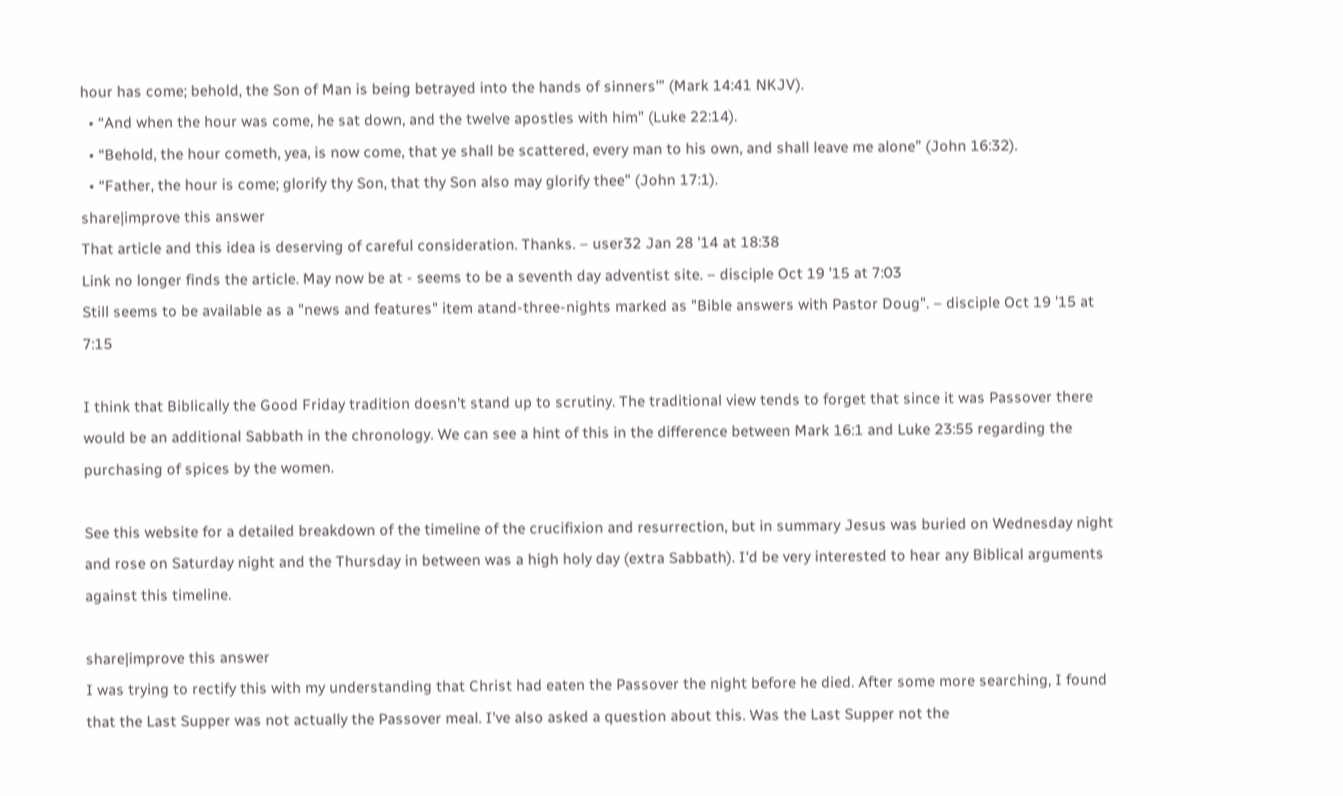hour has come; behold, the Son of Man is being betrayed into the hands of sinners’” (Mark 14:41 NKJV).
  • “And when the hour was come, he sat down, and the twelve apostles with him” (Luke 22:14).
  • “Behold, the hour cometh, yea, is now come, that ye shall be scattered, every man to his own, and shall leave me alone” (John 16:32).
  • “Father, the hour is come; glorify thy Son, that thy Son also may glorify thee” (John 17:1).
share|improve this answer
That article and this idea is deserving of careful consideration. Thanks. – user32 Jan 28 '14 at 18:38
Link no longer finds the article. May now be at - seems to be a seventh day adventist site. – disciple Oct 19 '15 at 7:03
Still seems to be available as a "news and features" item atand-three-nights marked as "Bible answers with Pastor Doug". – disciple Oct 19 '15 at 7:15

I think that Biblically the Good Friday tradition doesn't stand up to scrutiny. The traditional view tends to forget that since it was Passover there would be an additional Sabbath in the chronology. We can see a hint of this in the difference between Mark 16:1 and Luke 23:55 regarding the purchasing of spices by the women.

See this website for a detailed breakdown of the timeline of the crucifixion and resurrection, but in summary Jesus was buried on Wednesday night and rose on Saturday night and the Thursday in between was a high holy day (extra Sabbath). I'd be very interested to hear any Biblical arguments against this timeline.

share|improve this answer
I was trying to rectify this with my understanding that Christ had eaten the Passover the night before he died. After some more searching, I found that the Last Supper was not actually the Passover meal. I've also asked a question about this. Was the Last Supper not the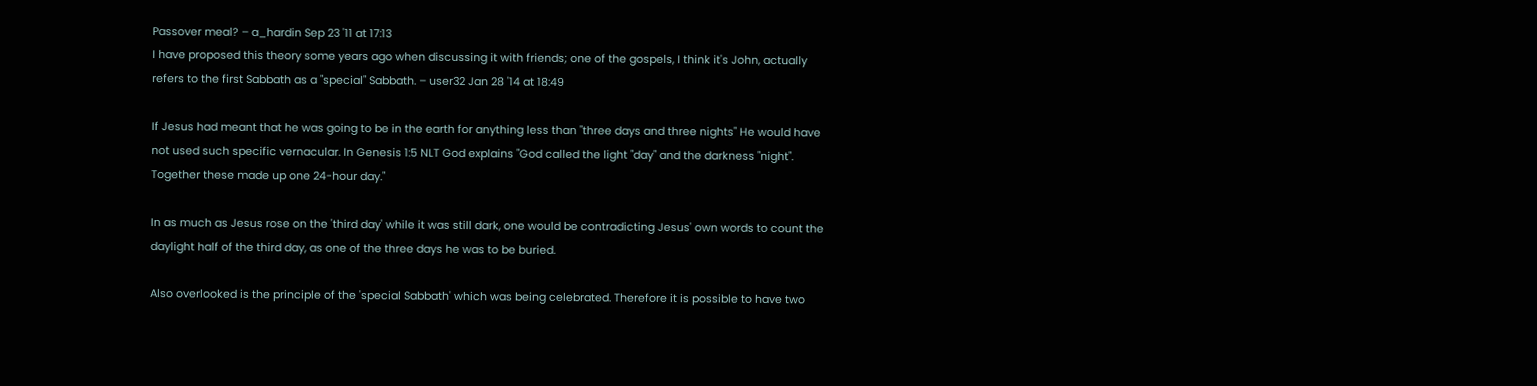Passover meal? – a_hardin Sep 23 '11 at 17:13
I have proposed this theory some years ago when discussing it with friends; one of the gospels, I think it's John, actually refers to the first Sabbath as a "special" Sabbath. – user32 Jan 28 '14 at 18:49

If Jesus had meant that he was going to be in the earth for anything less than "three days and three nights" He would have not used such specific vernacular. In Genesis 1:5 NLT God explains "God called the light "day" and the darkness "night". Together these made up one 24-hour day."

In as much as Jesus rose on the 'third day' while it was still dark, one would be contradicting Jesus' own words to count the daylight half of the third day, as one of the three days he was to be buried.

Also overlooked is the principle of the 'special Sabbath' which was being celebrated. Therefore it is possible to have two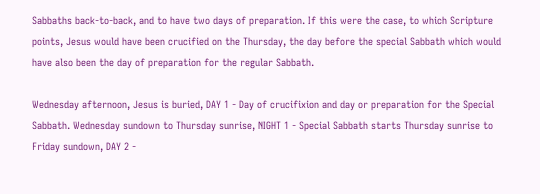Sabbaths back-to-back, and to have two days of preparation. If this were the case, to which Scripture points, Jesus would have been crucified on the Thursday, the day before the special Sabbath which would have also been the day of preparation for the regular Sabbath.

Wednesday afternoon, Jesus is buried, DAY 1 - Day of crucifixion and day or preparation for the Special Sabbath. Wednesday sundown to Thursday sunrise, NIGHT 1 - Special Sabbath starts Thursday sunrise to Friday sundown, DAY 2 -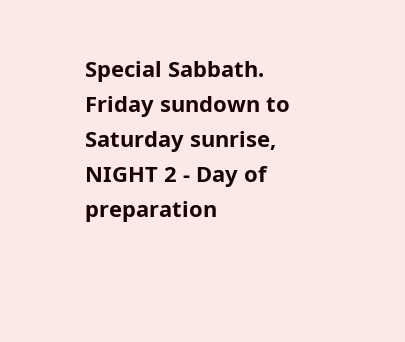Special Sabbath. Friday sundown to Saturday sunrise, NIGHT 2 - Day of preparation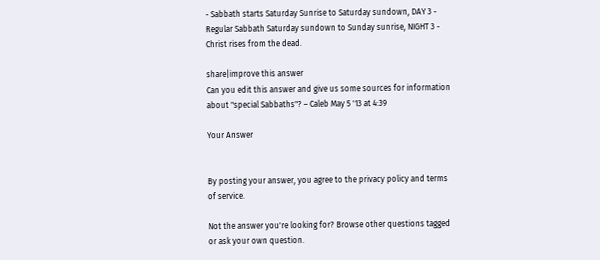- Sabbath starts Saturday Sunrise to Saturday sundown, DAY 3 - Regular Sabbath Saturday sundown to Sunday sunrise, NIGHT 3 - Christ rises from the dead.

share|improve this answer
Can you edit this answer and give us some sources for information about "special Sabbaths"? – Caleb May 5 '13 at 4:39

Your Answer


By posting your answer, you agree to the privacy policy and terms of service.

Not the answer you're looking for? Browse other questions tagged or ask your own question.